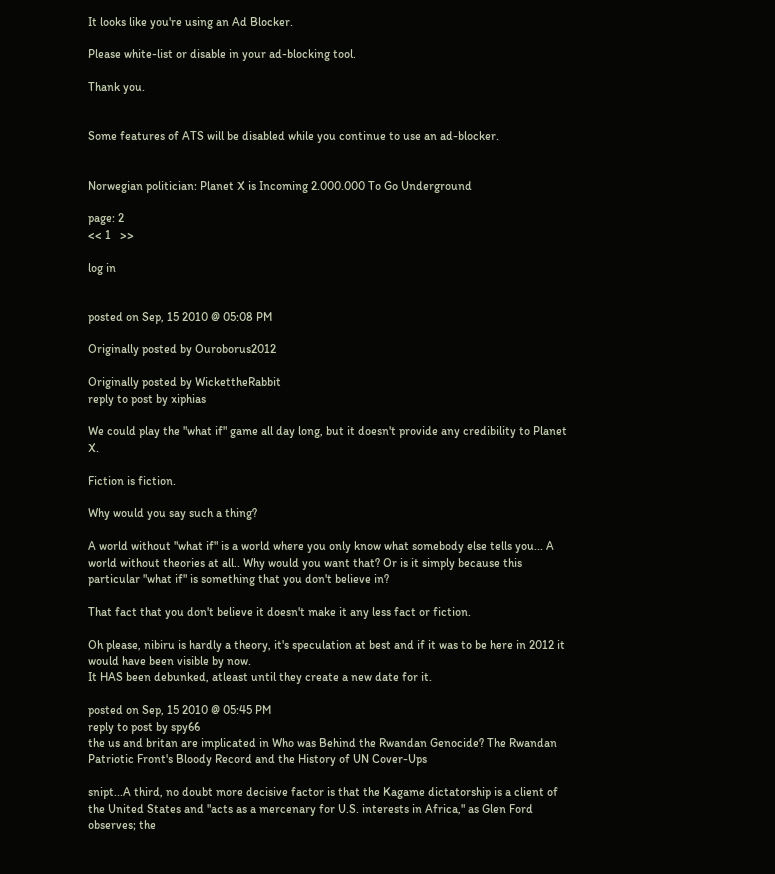It looks like you're using an Ad Blocker.

Please white-list or disable in your ad-blocking tool.

Thank you.


Some features of ATS will be disabled while you continue to use an ad-blocker.


Norwegian politician: Planet X is Incoming 2.000.000 To Go Underground

page: 2
<< 1   >>

log in


posted on Sep, 15 2010 @ 05:08 PM

Originally posted by Ouroborus2012

Originally posted by WickettheRabbit
reply to post by xiphias

We could play the "what if" game all day long, but it doesn't provide any credibility to Planet X.

Fiction is fiction.

Why would you say such a thing?

A world without "what if" is a world where you only know what somebody else tells you... A world without theories at all.. Why would you want that? Or is it simply because this particular "what if" is something that you don't believe in?

That fact that you don't believe it doesn't make it any less fact or fiction.

Oh please, nibiru is hardly a theory, it's speculation at best and if it was to be here in 2012 it would have been visible by now.
It HAS been debunked, atleast until they create a new date for it.

posted on Sep, 15 2010 @ 05:45 PM
reply to post by spy66
the us and britan are implicated in Who was Behind the Rwandan Genocide? The Rwandan Patriotic Front's Bloody Record and the History of UN Cover-Ups

snipt...A third, no doubt more decisive factor is that the Kagame dictatorship is a client of the United States and "acts as a mercenary for U.S. interests in Africa," as Glen Ford observes; the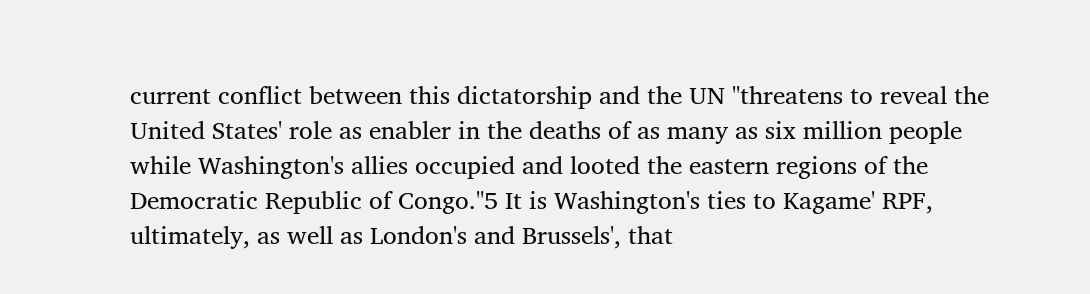current conflict between this dictatorship and the UN "threatens to reveal the United States' role as enabler in the deaths of as many as six million people while Washington's allies occupied and looted the eastern regions of the Democratic Republic of Congo."5 It is Washington's ties to Kagame' RPF, ultimately, as well as London's and Brussels', that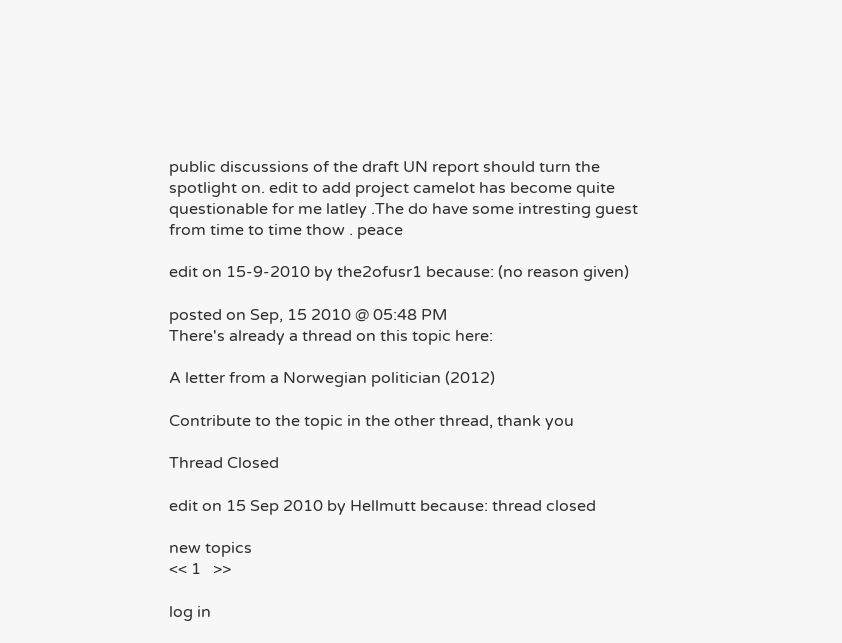public discussions of the draft UN report should turn the spotlight on. edit to add project camelot has become quite questionable for me latley .The do have some intresting guest from time to time thow . peace

edit on 15-9-2010 by the2ofusr1 because: (no reason given)

posted on Sep, 15 2010 @ 05:48 PM
There's already a thread on this topic here:

A letter from a Norwegian politician (2012)

Contribute to the topic in the other thread, thank you

Thread Closed

edit on 15 Sep 2010 by Hellmutt because: thread closed

new topics
<< 1   >>

log in